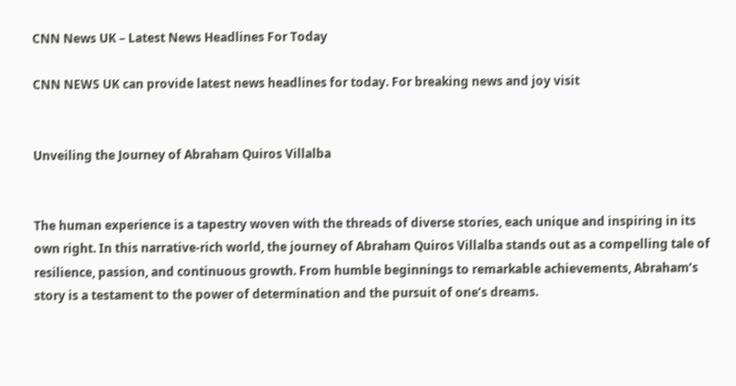CNN News UK – Latest News Headlines For Today

CNN NEWS UK can provide latest news headlines for today. For breaking news and joy visit


Unveiling the Journey of Abraham Quiros Villalba


The human experience is a tapestry woven with the threads of diverse stories, each unique and inspiring in its own right. In this narrative-rich world, the journey of Abraham Quiros Villalba stands out as a compelling tale of resilience, passion, and continuous growth. From humble beginnings to remarkable achievements, Abraham’s story is a testament to the power of determination and the pursuit of one’s dreams.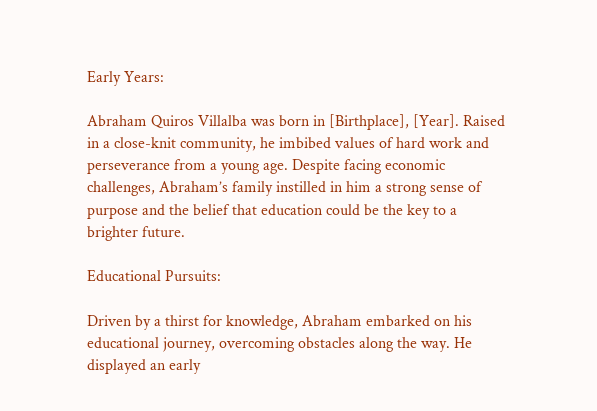Early Years:

Abraham Quiros Villalba was born in [Birthplace], [Year]. Raised in a close-knit community, he imbibed values of hard work and perseverance from a young age. Despite facing economic challenges, Abraham’s family instilled in him a strong sense of purpose and the belief that education could be the key to a brighter future.

Educational Pursuits:

Driven by a thirst for knowledge, Abraham embarked on his educational journey, overcoming obstacles along the way. He displayed an early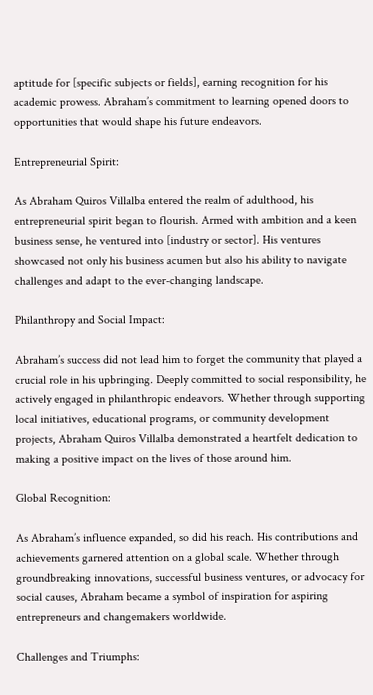aptitude for [specific subjects or fields], earning recognition for his academic prowess. Abraham’s commitment to learning opened doors to opportunities that would shape his future endeavors.

Entrepreneurial Spirit:

As Abraham Quiros Villalba entered the realm of adulthood, his entrepreneurial spirit began to flourish. Armed with ambition and a keen business sense, he ventured into [industry or sector]. His ventures showcased not only his business acumen but also his ability to navigate challenges and adapt to the ever-changing landscape.

Philanthropy and Social Impact:

Abraham’s success did not lead him to forget the community that played a crucial role in his upbringing. Deeply committed to social responsibility, he actively engaged in philanthropic endeavors. Whether through supporting local initiatives, educational programs, or community development projects, Abraham Quiros Villalba demonstrated a heartfelt dedication to making a positive impact on the lives of those around him.

Global Recognition:

As Abraham’s influence expanded, so did his reach. His contributions and achievements garnered attention on a global scale. Whether through groundbreaking innovations, successful business ventures, or advocacy for social causes, Abraham became a symbol of inspiration for aspiring entrepreneurs and changemakers worldwide.

Challenges and Triumphs: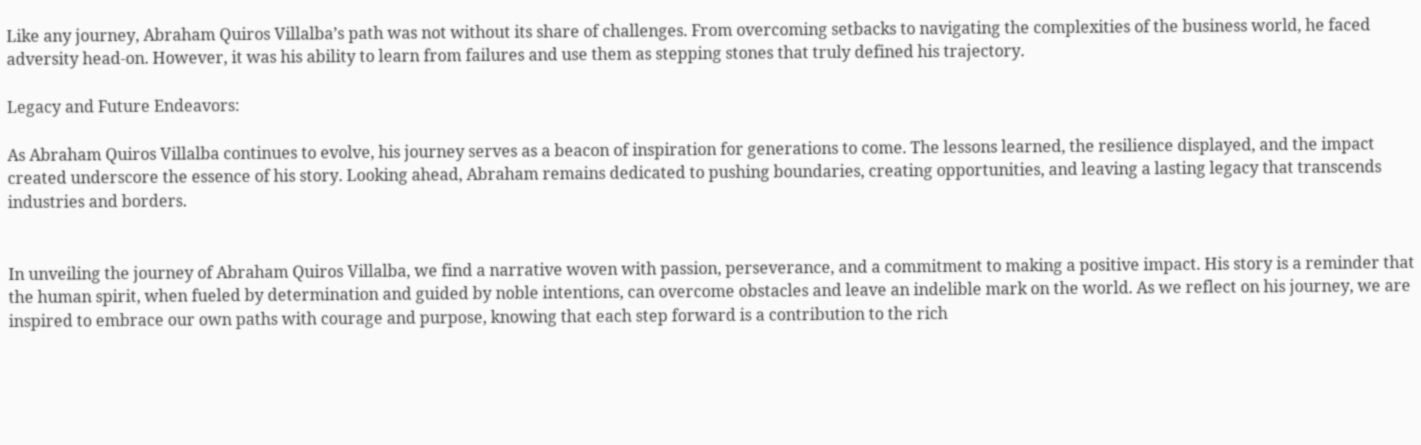Like any journey, Abraham Quiros Villalba’s path was not without its share of challenges. From overcoming setbacks to navigating the complexities of the business world, he faced adversity head-on. However, it was his ability to learn from failures and use them as stepping stones that truly defined his trajectory.

Legacy and Future Endeavors:

As Abraham Quiros Villalba continues to evolve, his journey serves as a beacon of inspiration for generations to come. The lessons learned, the resilience displayed, and the impact created underscore the essence of his story. Looking ahead, Abraham remains dedicated to pushing boundaries, creating opportunities, and leaving a lasting legacy that transcends industries and borders.


In unveiling the journey of Abraham Quiros Villalba, we find a narrative woven with passion, perseverance, and a commitment to making a positive impact. His story is a reminder that the human spirit, when fueled by determination and guided by noble intentions, can overcome obstacles and leave an indelible mark on the world. As we reflect on his journey, we are inspired to embrace our own paths with courage and purpose, knowing that each step forward is a contribution to the rich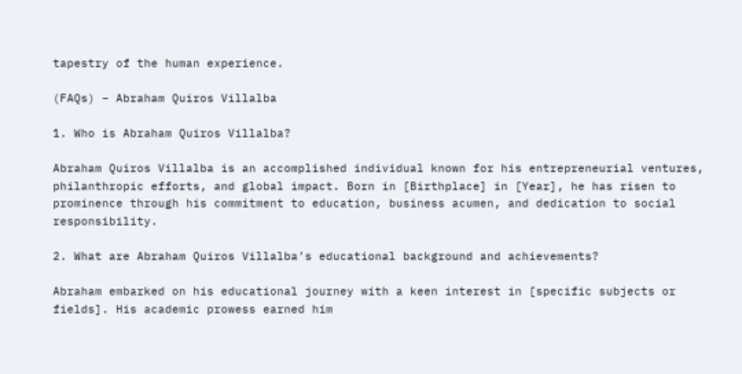tapestry of the human experience.

(FAQs) – Abraham Quiros Villalba

1. Who is Abraham Quiros Villalba?

Abraham Quiros Villalba is an accomplished individual known for his entrepreneurial ventures, philanthropic efforts, and global impact. Born in [Birthplace] in [Year], he has risen to prominence through his commitment to education, business acumen, and dedication to social responsibility.

2. What are Abraham Quiros Villalba’s educational background and achievements?

Abraham embarked on his educational journey with a keen interest in [specific subjects or fields]. His academic prowess earned him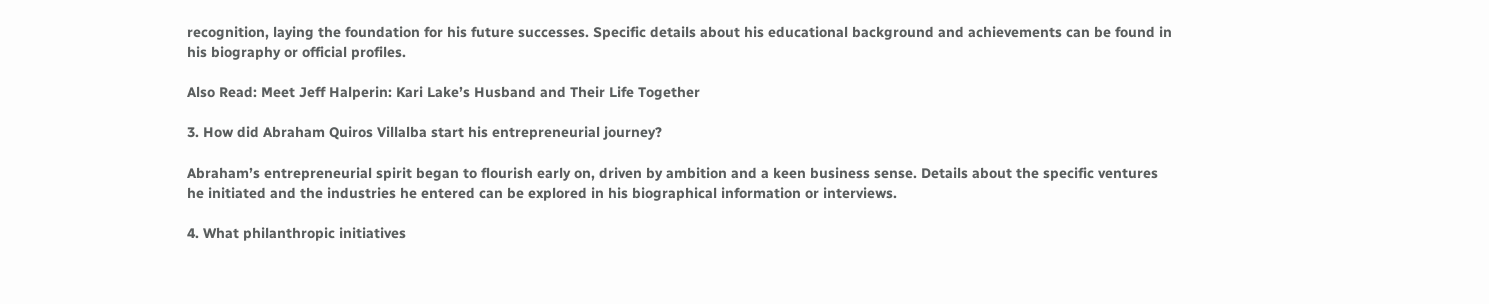recognition, laying the foundation for his future successes. Specific details about his educational background and achievements can be found in his biography or official profiles.

Also Read: Meet Jeff Halperin: Kari Lake’s Husband and Their Life Together

3. How did Abraham Quiros Villalba start his entrepreneurial journey?

Abraham’s entrepreneurial spirit began to flourish early on, driven by ambition and a keen business sense. Details about the specific ventures he initiated and the industries he entered can be explored in his biographical information or interviews.

4. What philanthropic initiatives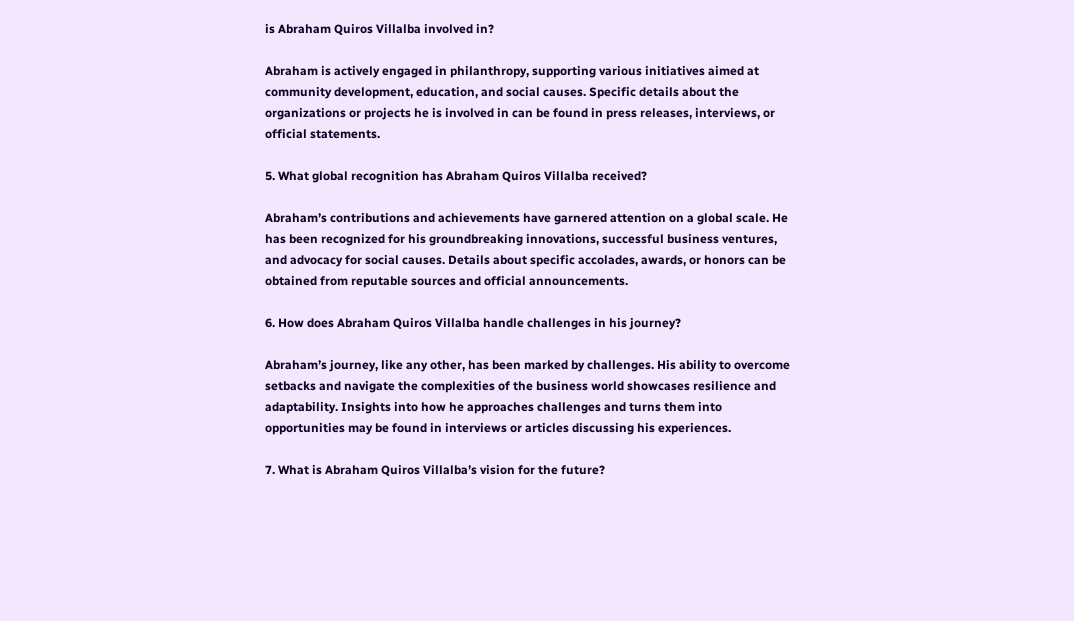is Abraham Quiros Villalba involved in?

Abraham is actively engaged in philanthropy, supporting various initiatives aimed at community development, education, and social causes. Specific details about the organizations or projects he is involved in can be found in press releases, interviews, or official statements.

5. What global recognition has Abraham Quiros Villalba received?

Abraham’s contributions and achievements have garnered attention on a global scale. He has been recognized for his groundbreaking innovations, successful business ventures, and advocacy for social causes. Details about specific accolades, awards, or honors can be obtained from reputable sources and official announcements.

6. How does Abraham Quiros Villalba handle challenges in his journey?

Abraham’s journey, like any other, has been marked by challenges. His ability to overcome setbacks and navigate the complexities of the business world showcases resilience and adaptability. Insights into how he approaches challenges and turns them into opportunities may be found in interviews or articles discussing his experiences.

7. What is Abraham Quiros Villalba’s vision for the future?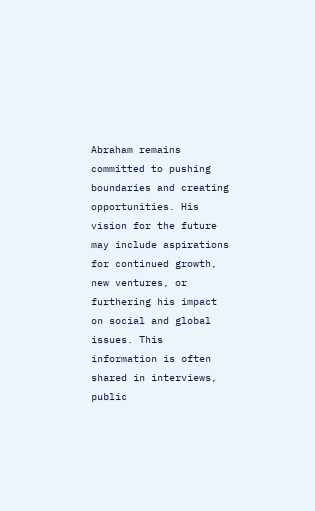Abraham remains committed to pushing boundaries and creating opportunities. His vision for the future may include aspirations for continued growth, new ventures, or furthering his impact on social and global issues. This information is often shared in interviews, public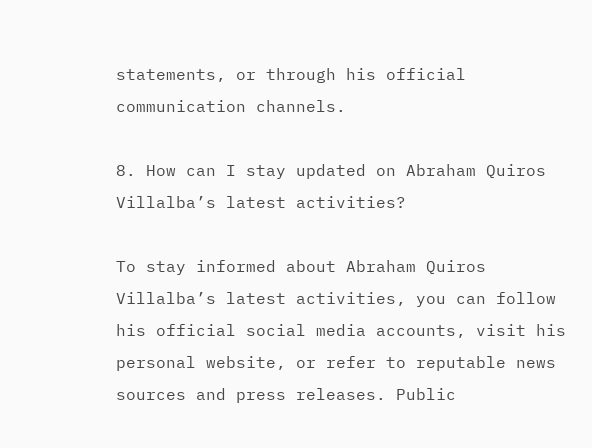statements, or through his official communication channels.

8. How can I stay updated on Abraham Quiros Villalba’s latest activities?

To stay informed about Abraham Quiros Villalba’s latest activities, you can follow his official social media accounts, visit his personal website, or refer to reputable news sources and press releases. Public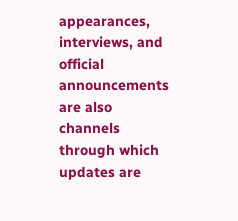appearances, interviews, and official announcements are also channels through which updates are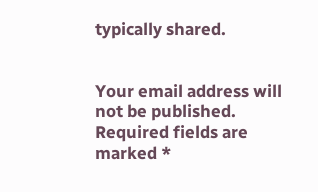typically shared.


Your email address will not be published. Required fields are marked *